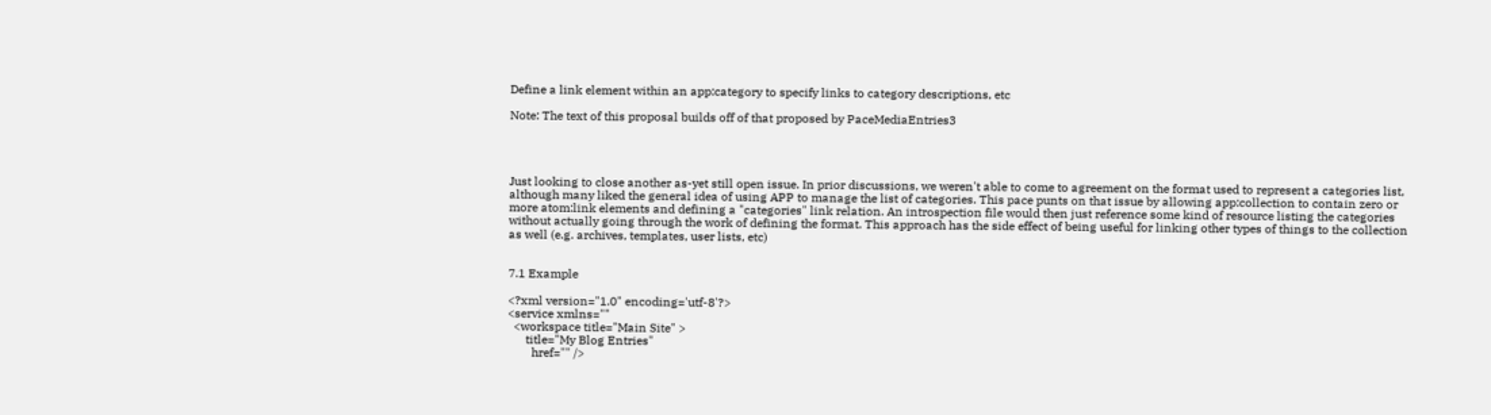Define a link element within an app:category to specify links to category descriptions, etc

Note: The text of this proposal builds off of that proposed by PaceMediaEntries3




Just looking to close another as-yet still open issue. In prior discussions, we weren't able to come to agreement on the format used to represent a categories list, although many liked the general idea of using APP to manage the list of categories. This pace punts on that issue by allowing app:collection to contain zero or more atom:link elements and defining a "categories" link relation. An introspection file would then just reference some kind of resource listing the categories without actually going through the work of defining the format. This approach has the side effect of being useful for linking other types of things to the collection as well (e.g. archives, templates, user lists, etc)


7.1 Example

<?xml version="1.0" encoding='utf-8'?>
<service xmlns=""
  <workspace title="Main Site" >
      title="My Blog Entries"
        href="" />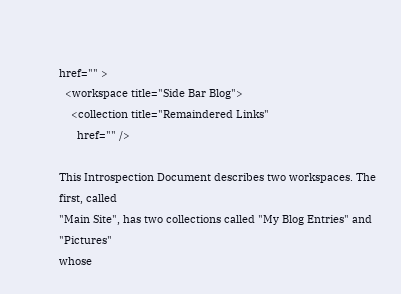href="" >
  <workspace title="Side Bar Blog">
    <collection title="Remaindered Links"
      href="" />

This Introspection Document describes two workspaces. The first, called
"Main Site", has two collections called "My Blog Entries" and "Pictures"
whose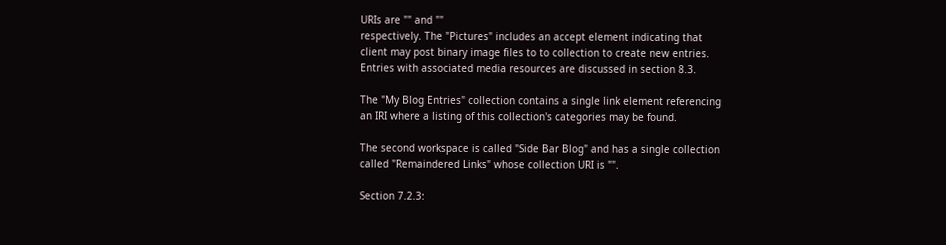URIs are "" and ""
respectively. The "Pictures" includes an accept element indicating that
client may post binary image files to to collection to create new entries.
Entries with associated media resources are discussed in section 8.3.

The "My Blog Entries" collection contains a single link element referencing
an IRI where a listing of this collection's categories may be found.

The second workspace is called "Side Bar Blog" and has a single collection
called "Remaindered Links" whose collection URI is "".

Section 7.2.3: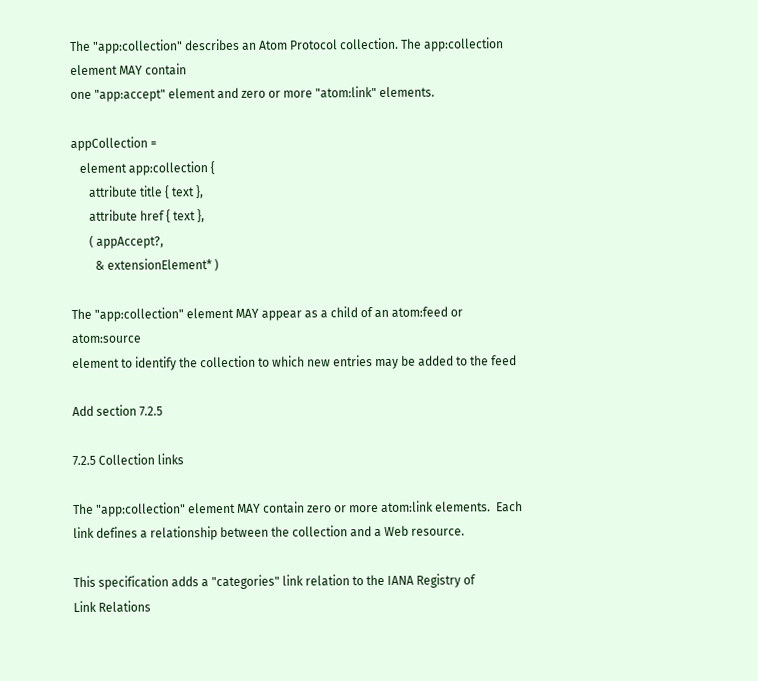The "app:collection" describes an Atom Protocol collection. The app:collection element MAY contain
one "app:accept" element and zero or more "atom:link" elements.

appCollection =
   element app:collection {
      attribute title { text },
      attribute href { text },
      ( appAccept?,
        & extensionElement* )

The "app:collection" element MAY appear as a child of an atom:feed or atom:source
element to identify the collection to which new entries may be added to the feed

Add section 7.2.5

7.2.5 Collection links

The "app:collection" element MAY contain zero or more atom:link elements.  Each
link defines a relationship between the collection and a Web resource.

This specification adds a "categories" link relation to the IANA Registry of
Link Relations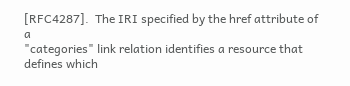[RFC4287].  The IRI specified by the href attribute of a
"categories" link relation identifies a resource that defines which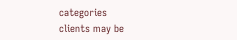categories
clients may be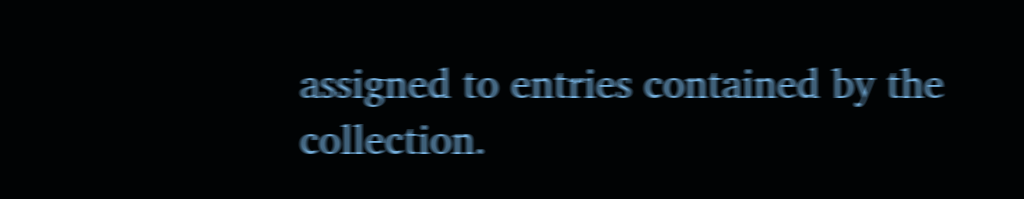assigned to entries contained by the collection.